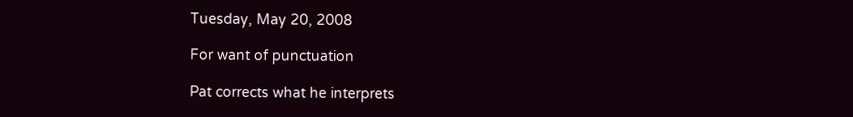Tuesday, May 20, 2008

For want of punctuation

Pat corrects what he interprets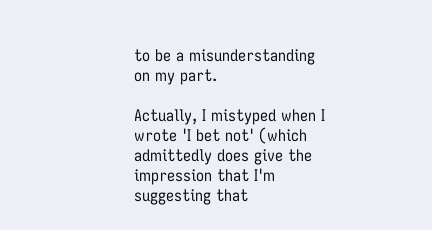to be a misunderstanding on my part.

Actually, I mistyped when I wrote 'I bet not' (which admittedly does give the impression that I'm suggesting that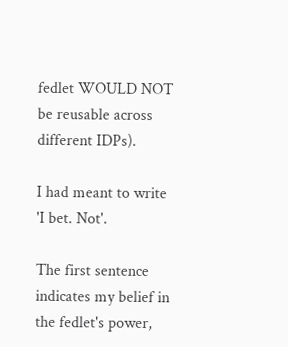fedlet WOULD NOT be reusable across different IDPs).

I had meant to write 'I bet. Not'.

The first sentence indicates my belief in the fedlet's power,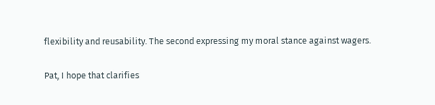flexibility and reusability. The second expressing my moral stance against wagers.

Pat, I hope that clarifies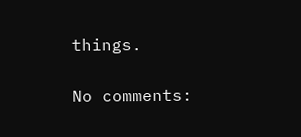things.

No comments: